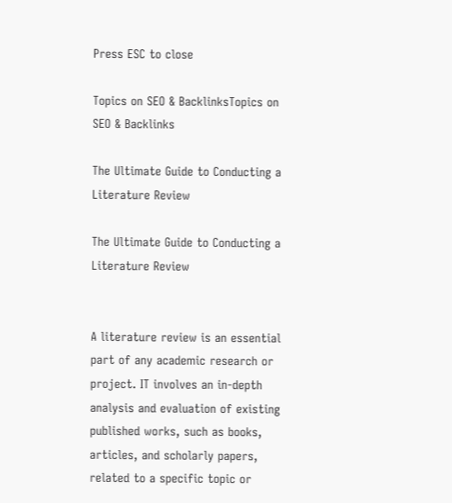Press ESC to close

Topics on SEO & BacklinksTopics on SEO & Backlinks

The Ultimate Guide to Conducting a Literature Review

The Ultimate Guide to Conducting a Literature Review


A literature review is an essential part of any academic research or project. IT involves an in-depth analysis and evaluation of existing published works, such as books, articles, and scholarly papers, related to a specific topic or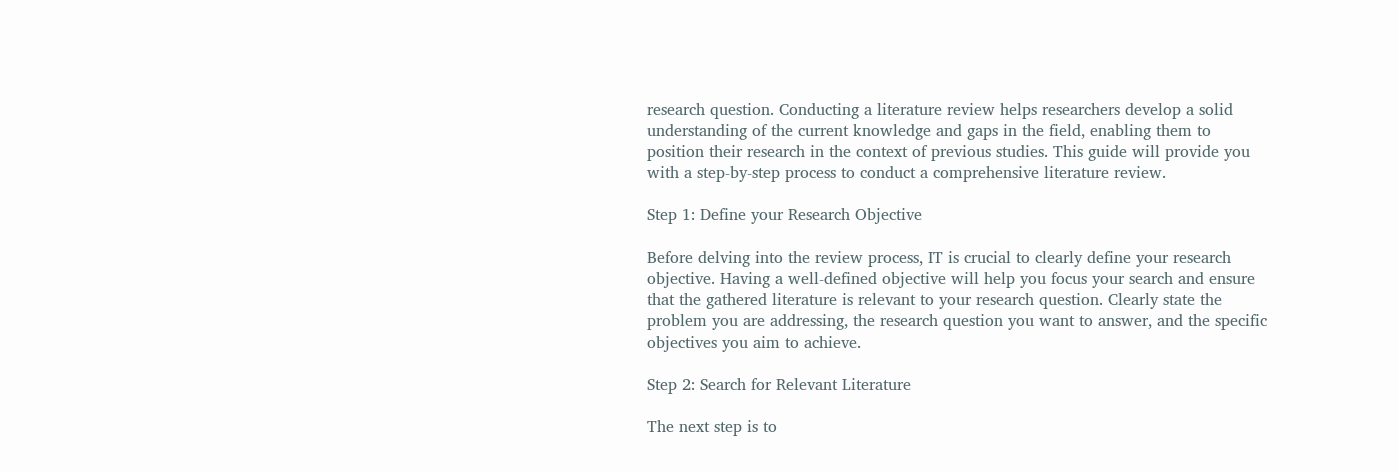research question. Conducting a literature review helps researchers develop a solid understanding of the current knowledge and gaps in the field, enabling them to position their research in the context of previous studies. This guide will provide you with a step-by-step process to conduct a comprehensive literature review.

Step 1: Define your Research Objective

Before delving into the review process, IT is crucial to clearly define your research objective. Having a well-defined objective will help you focus your search and ensure that the gathered literature is relevant to your research question. Clearly state the problem you are addressing, the research question you want to answer, and the specific objectives you aim to achieve.

Step 2: Search for Relevant Literature

The next step is to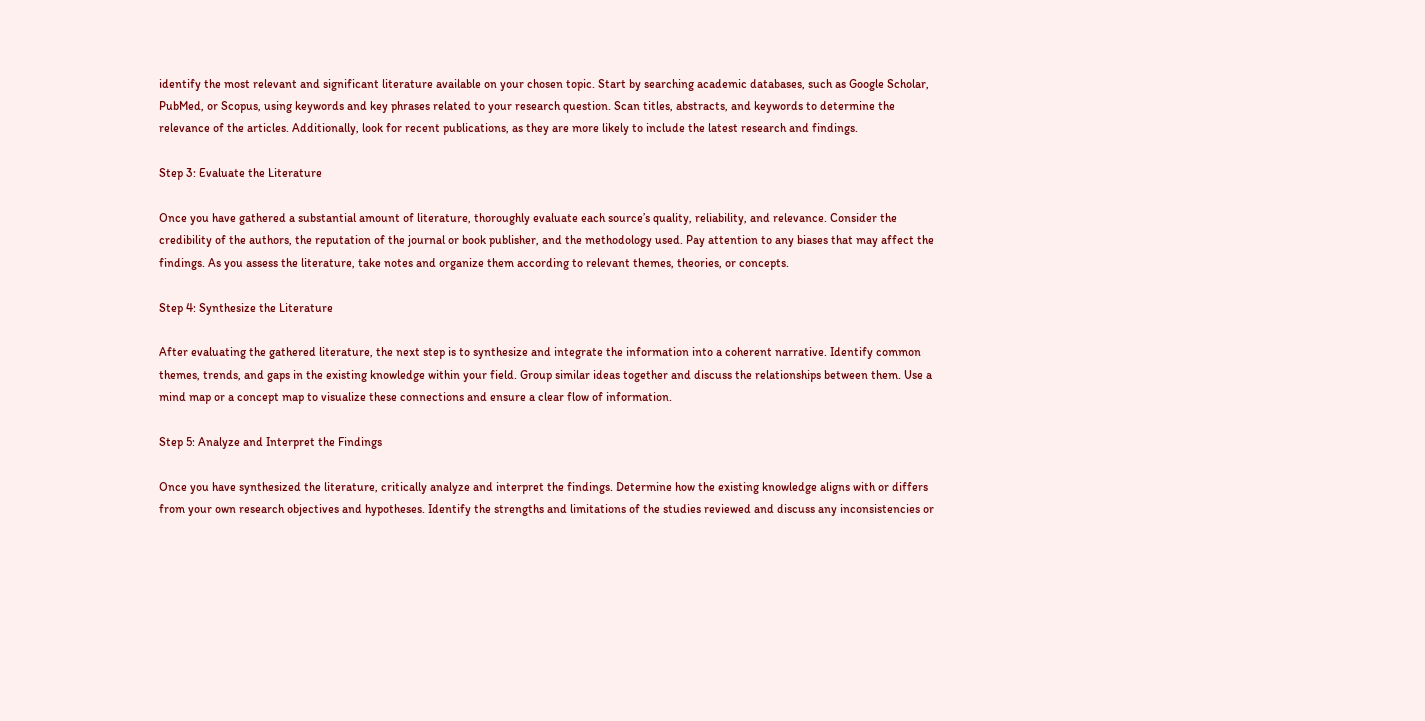identify the most relevant and significant literature available on your chosen topic. Start by searching academic databases, such as Google Scholar, PubMed, or Scopus, using keywords and key phrases related to your research question. Scan titles, abstracts, and keywords to determine the relevance of the articles. Additionally, look for recent publications, as they are more likely to include the latest research and findings.

Step 3: Evaluate the Literature

Once you have gathered a substantial amount of literature, thoroughly evaluate each source’s quality, reliability, and relevance. Consider the credibility of the authors, the reputation of the journal or book publisher, and the methodology used. Pay attention to any biases that may affect the findings. As you assess the literature, take notes and organize them according to relevant themes, theories, or concepts.

Step 4: Synthesize the Literature

After evaluating the gathered literature, the next step is to synthesize and integrate the information into a coherent narrative. Identify common themes, trends, and gaps in the existing knowledge within your field. Group similar ideas together and discuss the relationships between them. Use a mind map or a concept map to visualize these connections and ensure a clear flow of information.

Step 5: Analyze and Interpret the Findings

Once you have synthesized the literature, critically analyze and interpret the findings. Determine how the existing knowledge aligns with or differs from your own research objectives and hypotheses. Identify the strengths and limitations of the studies reviewed and discuss any inconsistencies or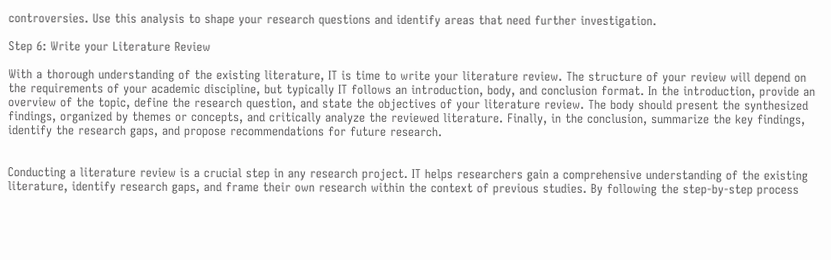controversies. Use this analysis to shape your research questions and identify areas that need further investigation.

Step 6: Write your Literature Review

With a thorough understanding of the existing literature, IT is time to write your literature review. The structure of your review will depend on the requirements of your academic discipline, but typically IT follows an introduction, body, and conclusion format. In the introduction, provide an overview of the topic, define the research question, and state the objectives of your literature review. The body should present the synthesized findings, organized by themes or concepts, and critically analyze the reviewed literature. Finally, in the conclusion, summarize the key findings, identify the research gaps, and propose recommendations for future research.


Conducting a literature review is a crucial step in any research project. IT helps researchers gain a comprehensive understanding of the existing literature, identify research gaps, and frame their own research within the context of previous studies. By following the step-by-step process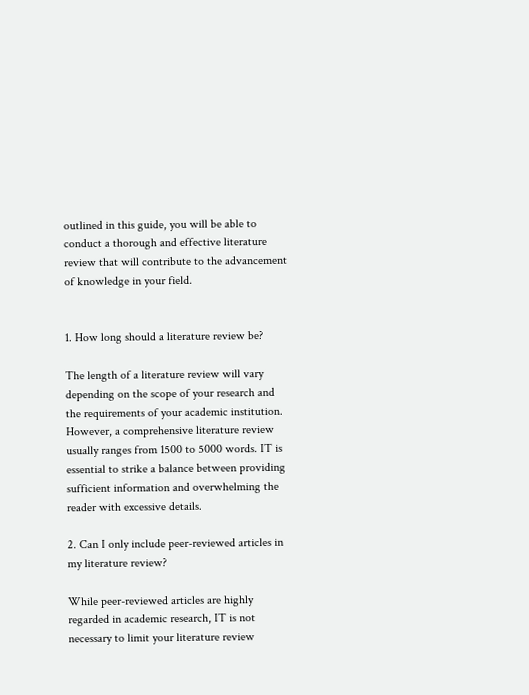outlined in this guide, you will be able to conduct a thorough and effective literature review that will contribute to the advancement of knowledge in your field.


1. How long should a literature review be?

The length of a literature review will vary depending on the scope of your research and the requirements of your academic institution. However, a comprehensive literature review usually ranges from 1500 to 5000 words. IT is essential to strike a balance between providing sufficient information and overwhelming the reader with excessive details.

2. Can I only include peer-reviewed articles in my literature review?

While peer-reviewed articles are highly regarded in academic research, IT is not necessary to limit your literature review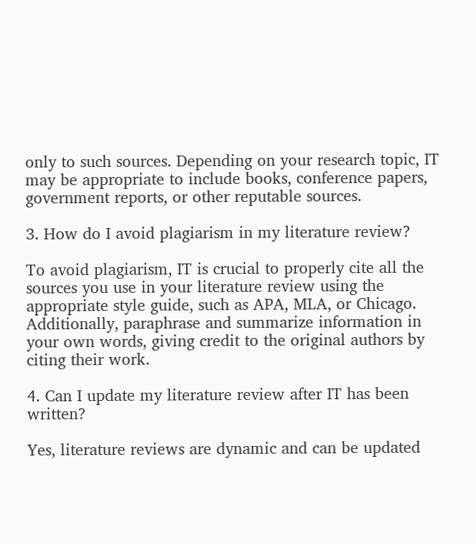only to such sources. Depending on your research topic, IT may be appropriate to include books, conference papers, government reports, or other reputable sources.

3. How do I avoid plagiarism in my literature review?

To avoid plagiarism, IT is crucial to properly cite all the sources you use in your literature review using the appropriate style guide, such as APA, MLA, or Chicago. Additionally, paraphrase and summarize information in your own words, giving credit to the original authors by citing their work.

4. Can I update my literature review after IT has been written?

Yes, literature reviews are dynamic and can be updated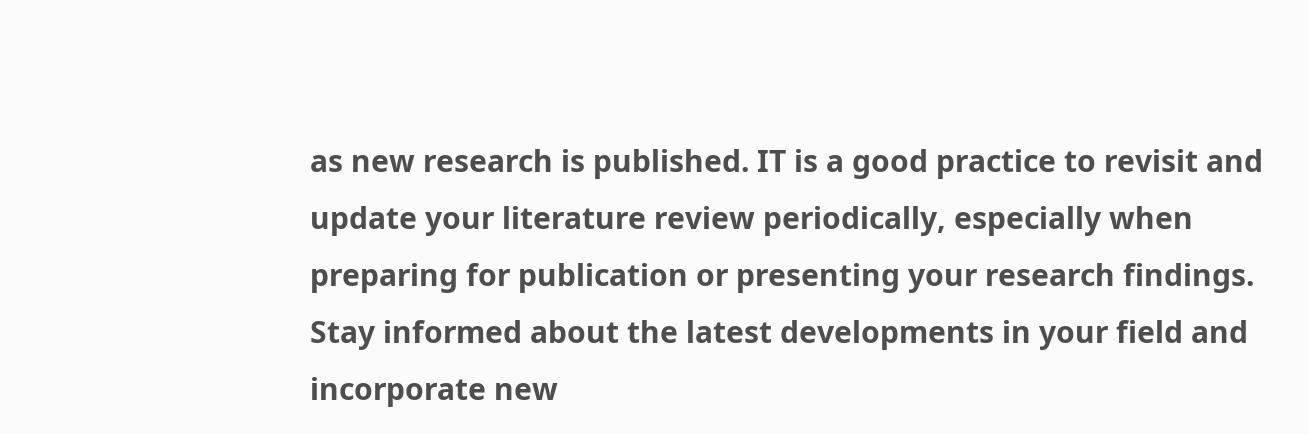as new research is published. IT is a good practice to revisit and update your literature review periodically, especially when preparing for publication or presenting your research findings. Stay informed about the latest developments in your field and incorporate new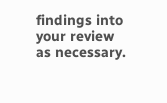findings into your review as necessary.